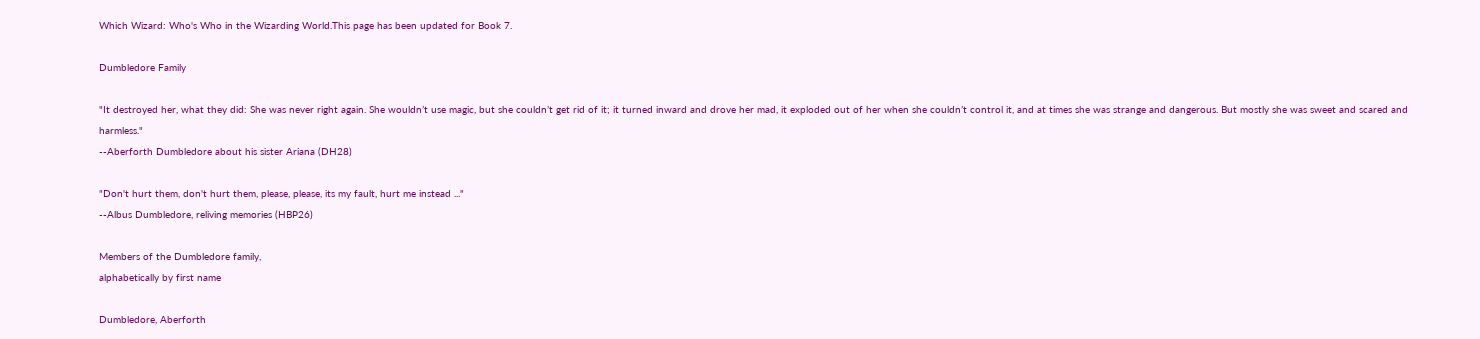Which Wizard: Who's Who in the Wizarding World.This page has been updated for Book 7.

Dumbledore Family

"It destroyed her, what they did: She was never right again. She wouldn’t use magic, but she couldn’t get rid of it; it turned inward and drove her mad, it exploded out of her when she couldn’t control it, and at times she was strange and dangerous. But mostly she was sweet and scared and harmless."
--Aberforth Dumbledore about his sister Ariana (DH28)

"Don't hurt them, don't hurt them, please, please, its my fault, hurt me instead ..."
--Albus Dumbledore, reliving memories (HBP26)

Members of the Dumbledore family,
alphabetically by first name

Dumbledore, Aberforth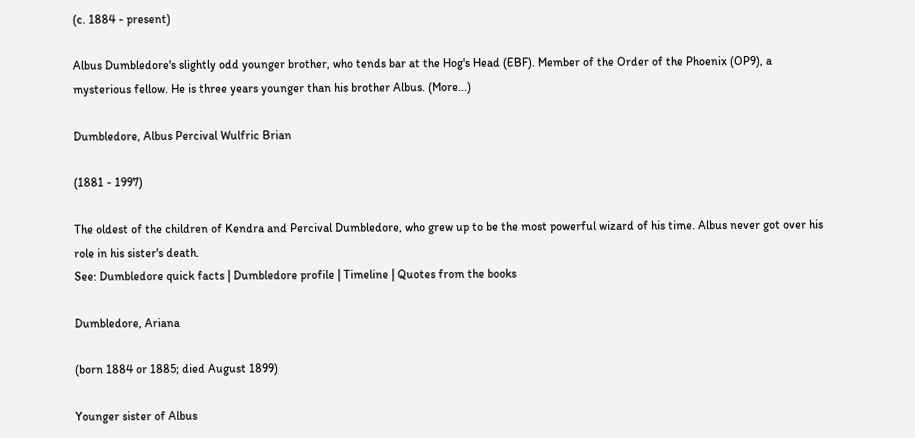(c. 1884 - present)

Albus Dumbledore's slightly odd younger brother, who tends bar at the Hog's Head (EBF). Member of the Order of the Phoenix (OP9), a mysterious fellow. He is three years younger than his brother Albus. (More...)

Dumbledore, Albus Percival Wulfric Brian

(1881 - 1997)

The oldest of the children of Kendra and Percival Dumbledore, who grew up to be the most powerful wizard of his time. Albus never got over his role in his sister's death.
See: Dumbledore quick facts | Dumbledore profile | Timeline | Quotes from the books

Dumbledore, Ariana

(born 1884 or 1885; died August 1899)

Younger sister of Albus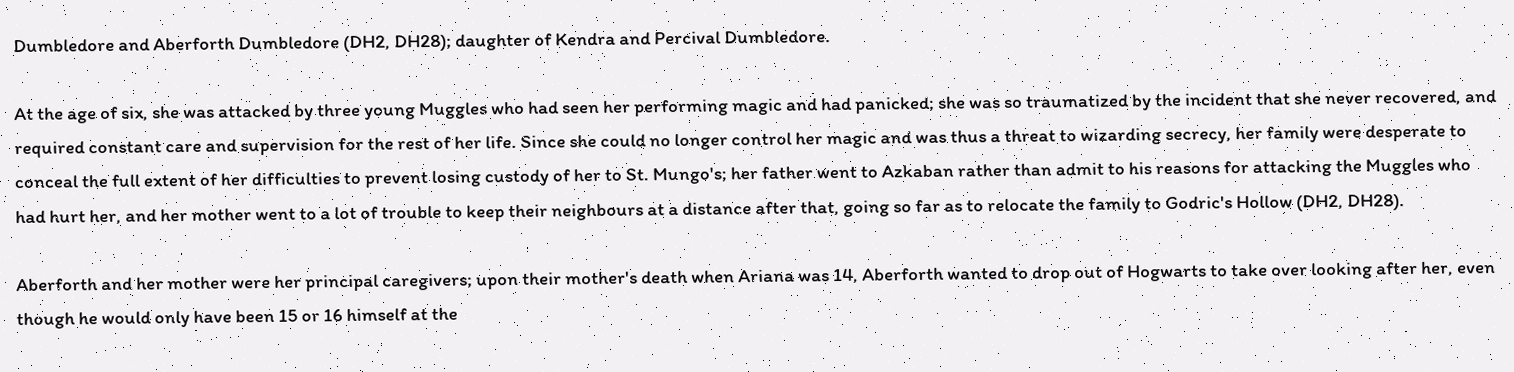Dumbledore and Aberforth Dumbledore (DH2, DH28); daughter of Kendra and Percival Dumbledore.

At the age of six, she was attacked by three young Muggles who had seen her performing magic and had panicked; she was so traumatized by the incident that she never recovered, and required constant care and supervision for the rest of her life. Since she could no longer control her magic and was thus a threat to wizarding secrecy, her family were desperate to conceal the full extent of her difficulties to prevent losing custody of her to St. Mungo's; her father went to Azkaban rather than admit to his reasons for attacking the Muggles who had hurt her, and her mother went to a lot of trouble to keep their neighbours at a distance after that, going so far as to relocate the family to Godric's Hollow (DH2, DH28).

Aberforth and her mother were her principal caregivers; upon their mother's death when Ariana was 14, Aberforth wanted to drop out of Hogwarts to take over looking after her, even though he would only have been 15 or 16 himself at the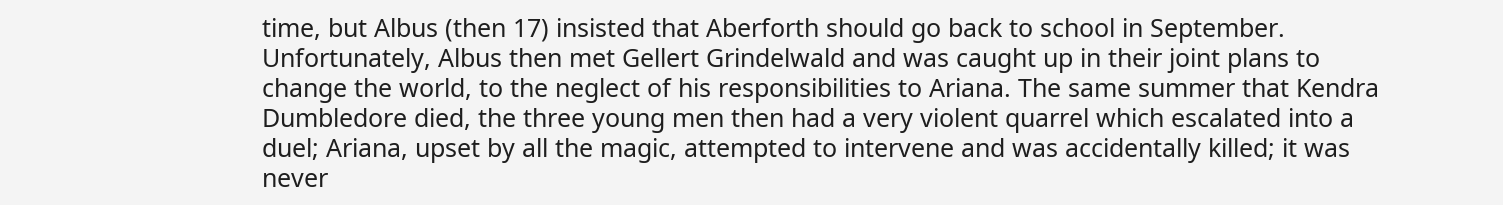time, but Albus (then 17) insisted that Aberforth should go back to school in September. Unfortunately, Albus then met Gellert Grindelwald and was caught up in their joint plans to change the world, to the neglect of his responsibilities to Ariana. The same summer that Kendra Dumbledore died, the three young men then had a very violent quarrel which escalated into a duel; Ariana, upset by all the magic, attempted to intervene and was accidentally killed; it was never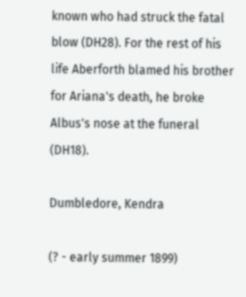known who had struck the fatal blow (DH28). For the rest of his life Aberforth blamed his brother for Ariana's death, he broke Albus's nose at the funeral (DH18).

Dumbledore, Kendra

(? - early summer 1899)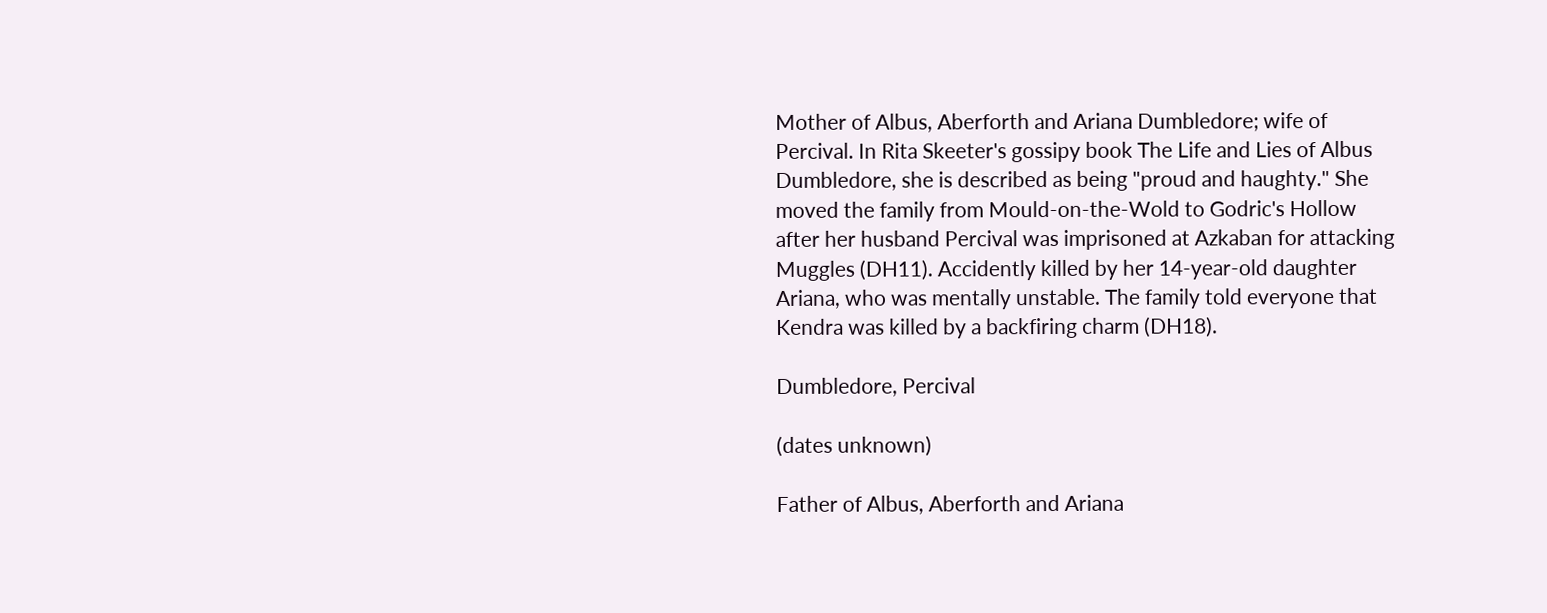Mother of Albus, Aberforth and Ariana Dumbledore; wife of Percival. In Rita Skeeter's gossipy book The Life and Lies of Albus Dumbledore, she is described as being "proud and haughty." She moved the family from Mould-on-the-Wold to Godric's Hollow after her husband Percival was imprisoned at Azkaban for attacking Muggles (DH11). Accidently killed by her 14-year-old daughter Ariana, who was mentally unstable. The family told everyone that Kendra was killed by a backfiring charm (DH18).

Dumbledore, Percival

(dates unknown)

Father of Albus, Aberforth and Ariana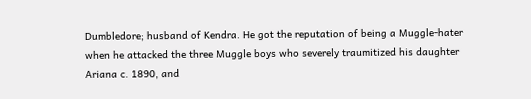Dumbledore; husband of Kendra. He got the reputation of being a Muggle-hater when he attacked the three Muggle boys who severely traumitized his daughter Ariana c. 1890, and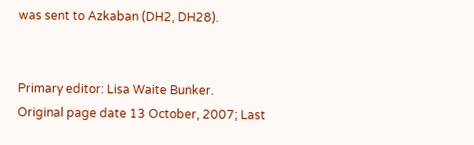was sent to Azkaban (DH2, DH28).


Primary editor: Lisa Waite Bunker.
Original page date 13 October, 2007; Last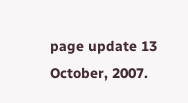page update 13 October, 2007.